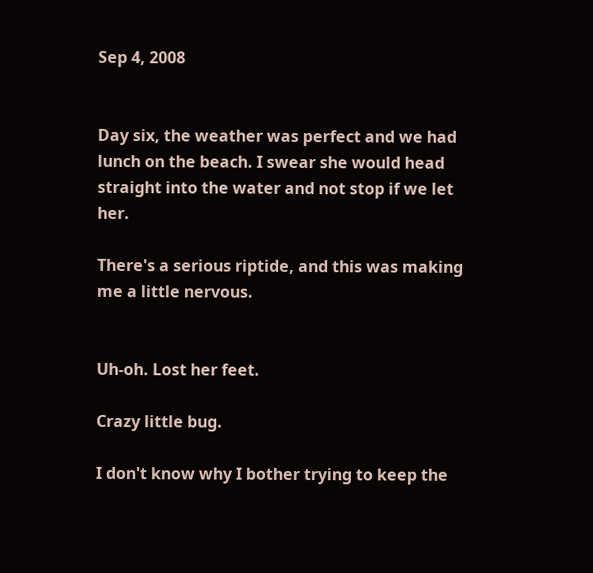Sep 4, 2008


Day six, the weather was perfect and we had lunch on the beach. I swear she would head straight into the water and not stop if we let her.

There's a serious riptide, and this was making me a little nervous.


Uh-oh. Lost her feet.

Crazy little bug.

I don't know why I bother trying to keep the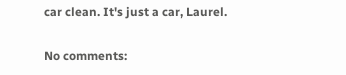car clean. It's just a car, Laurel.

No comments: